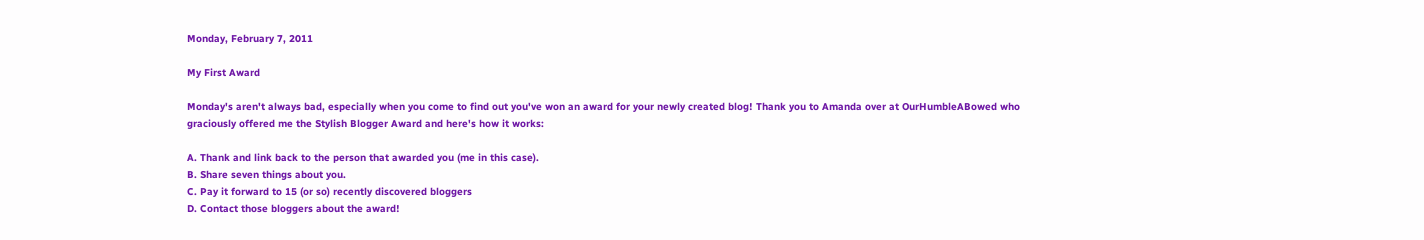Monday, February 7, 2011

My First Award

Monday's aren't always bad, especially when you come to find out you've won an award for your newly created blog! Thank you to Amanda over at OurHumbleABowed who graciously offered me the Stylish Blogger Award and here's how it works:

A. Thank and link back to the person that awarded you (me in this case).
B. Share seven things about you.
C. Pay it forward to 15 (or so) recently discovered bloggers
D. Contact those bloggers about the award!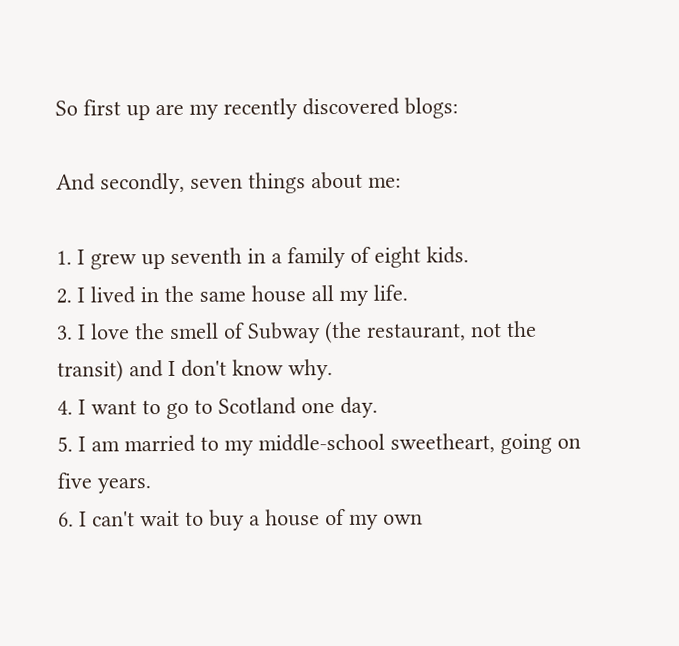So first up are my recently discovered blogs:

And secondly, seven things about me:

1. I grew up seventh in a family of eight kids.
2. I lived in the same house all my life.
3. I love the smell of Subway (the restaurant, not the transit) and I don't know why.
4. I want to go to Scotland one day.
5. I am married to my middle-school sweetheart, going on five years.
6. I can't wait to buy a house of my own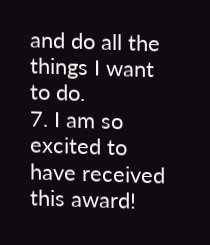and do all the things I want to do.
7. I am so excited to have received this award!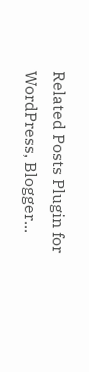Related Posts Plugin for WordPress, Blogger...